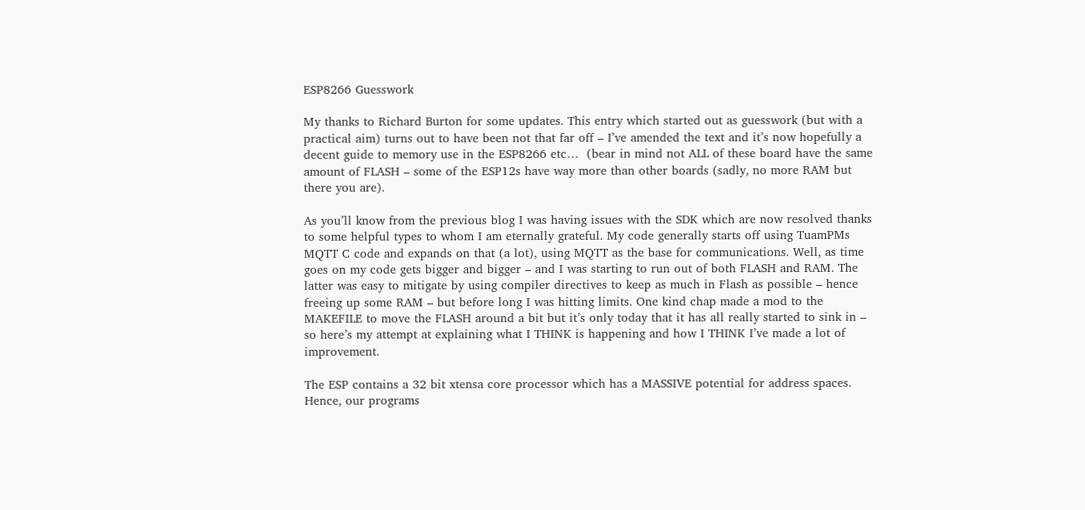ESP8266 Guesswork

My thanks to Richard Burton for some updates. This entry which started out as guesswork (but with a practical aim) turns out to have been not that far off – I’ve amended the text and it’s now hopefully a decent guide to memory use in the ESP8266 etc…  (bear in mind not ALL of these board have the same amount of FLASH – some of the ESP12s have way more than other boards (sadly, no more RAM but there you are).

As you’ll know from the previous blog I was having issues with the SDK which are now resolved thanks to some helpful types to whom I am eternally grateful. My code generally starts off using TuamPMs MQTT C code and expands on that (a lot), using MQTT as the base for communications. Well, as time goes on my code gets bigger and bigger – and I was starting to run out of both FLASH and RAM. The latter was easy to mitigate by using compiler directives to keep as much in Flash as possible – hence freeing up some RAM – but before long I was hitting limits. One kind chap made a mod to the MAKEFILE to move the FLASH around a bit but it’s only today that it has all really started to sink in – so here’s my attempt at explaining what I THINK is happening and how I THINK I’ve made a lot of improvement.

The ESP contains a 32 bit xtensa core processor which has a MASSIVE potential for address spaces. Hence, our programs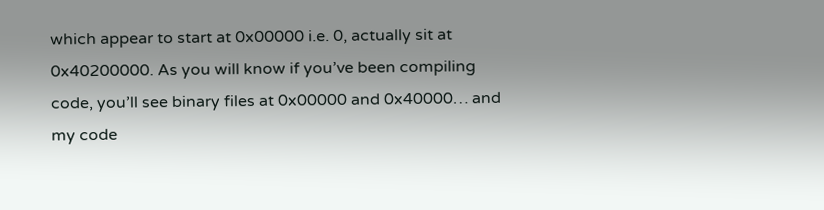which appear to start at 0x00000 i.e. 0, actually sit at 0x40200000. As you will know if you’ve been compiling code, you’ll see binary files at 0x00000 and 0x40000… and my code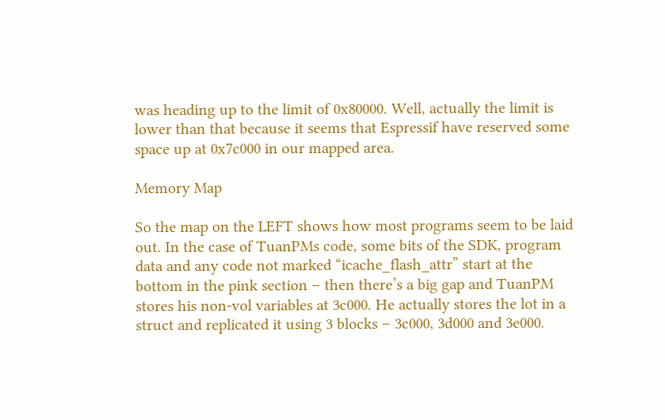was heading up to the limit of 0x80000. Well, actually the limit is lower than that because it seems that Espressif have reserved some space up at 0x7c000 in our mapped area.

Memory Map

So the map on the LEFT shows how most programs seem to be laid out. In the case of TuanPMs code, some bits of the SDK, program data and any code not marked “icache_flash_attr” start at the bottom in the pink section – then there’s a big gap and TuanPM stores his non-vol variables at 3c000. He actually stores the lot in a struct and replicated it using 3 blocks – 3c000, 3d000 and 3e000.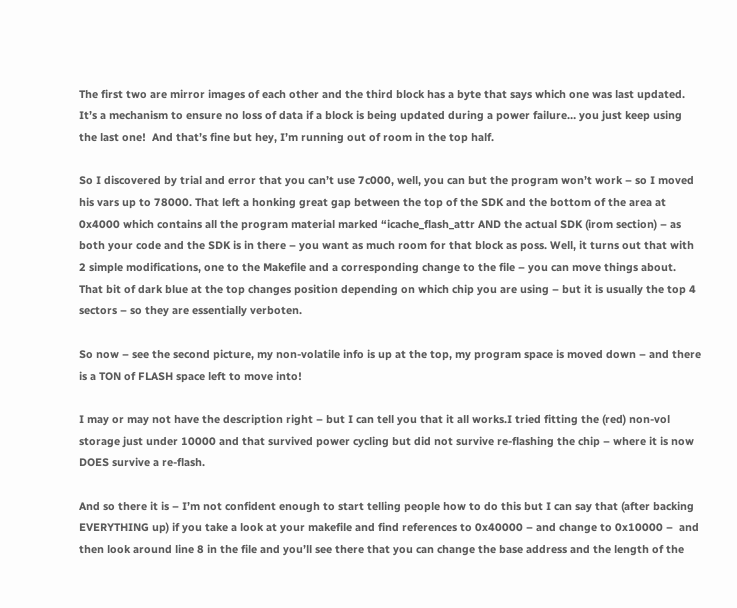The first two are mirror images of each other and the third block has a byte that says which one was last updated. It’s a mechanism to ensure no loss of data if a block is being updated during a power failure… you just keep using the last one!  And that’s fine but hey, I’m running out of room in the top half.

So I discovered by trial and error that you can’t use 7c000, well, you can but the program won’t work – so I moved his vars up to 78000. That left a honking great gap between the top of the SDK and the bottom of the area at 0x4000 which contains all the program material marked “icache_flash_attr AND the actual SDK (irom section) – as both your code and the SDK is in there – you want as much room for that block as poss. Well, it turns out that with 2 simple modifications, one to the Makefile and a corresponding change to the file – you can move things about. That bit of dark blue at the top changes position depending on which chip you are using – but it is usually the top 4 sectors – so they are essentially verboten.

So now – see the second picture, my non-volatile info is up at the top, my program space is moved down – and there is a TON of FLASH space left to move into!

I may or may not have the description right – but I can tell you that it all works.I tried fitting the (red) non-vol storage just under 10000 and that survived power cycling but did not survive re-flashing the chip – where it is now DOES survive a re-flash.

And so there it is – I’m not confident enough to start telling people how to do this but I can say that (after backing EVERYTHING up) if you take a look at your makefile and find references to 0x40000 – and change to 0x10000 –  and then look around line 8 in the file and you’ll see there that you can change the base address and the length of the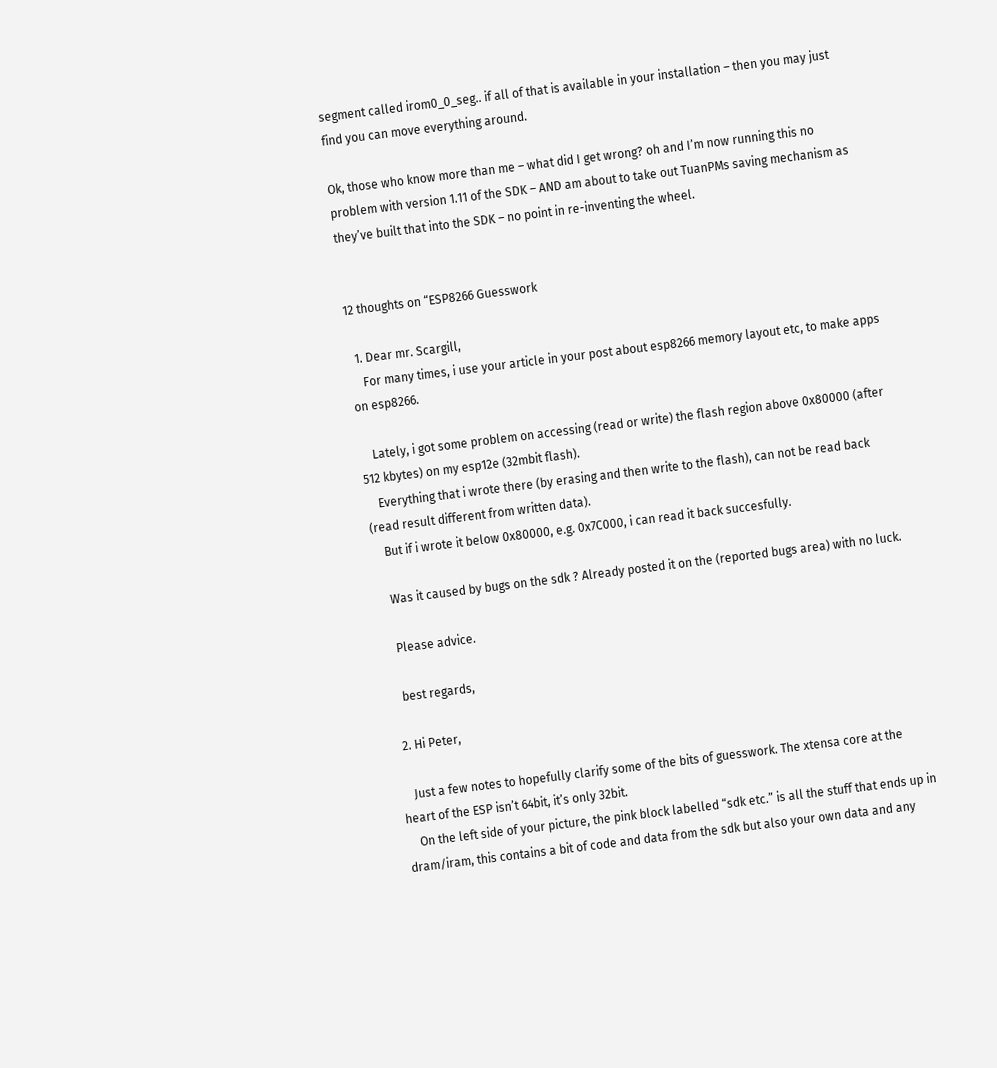segment called irom0_0_seg.. if all of that is available in your installation – then you may just find you can move everything around.

Ok, those who know more than me – what did I get wrong? oh and I’m now running this no problem with version 1.11 of the SDK – AND am about to take out TuanPMs saving mechanism as they’ve built that into the SDK – no point in re-inventing the wheel.


12 thoughts on “ESP8266 Guesswork

  1. Dear mr. Scargill,
    For many times, i use your article in your post about esp8266 memory layout etc, to make apps on esp8266.

    Lately, i got some problem on accessing (read or write) the flash region above 0x80000 (after 512 kbytes) on my esp12e (32mbit flash).
    Everything that i wrote there (by erasing and then write to the flash), can not be read back (read result different from written data).
    But if i wrote it below 0x80000, e.g. 0x7C000, i can read it back succesfully.

    Was it caused by bugs on the sdk ? Already posted it on the (reported bugs area) with no luck.

    Please advice.

    best regards,

  2. Hi Peter,

    Just a few notes to hopefully clarify some of the bits of guesswork. The xtensa core at the heart of the ESP isn’t 64bit, it’s only 32bit.
    On the left side of your picture, the pink block labelled “sdk etc.” is all the stuff that ends up in dram/iram, this contains a bit of code and data from the sdk but also your own data and any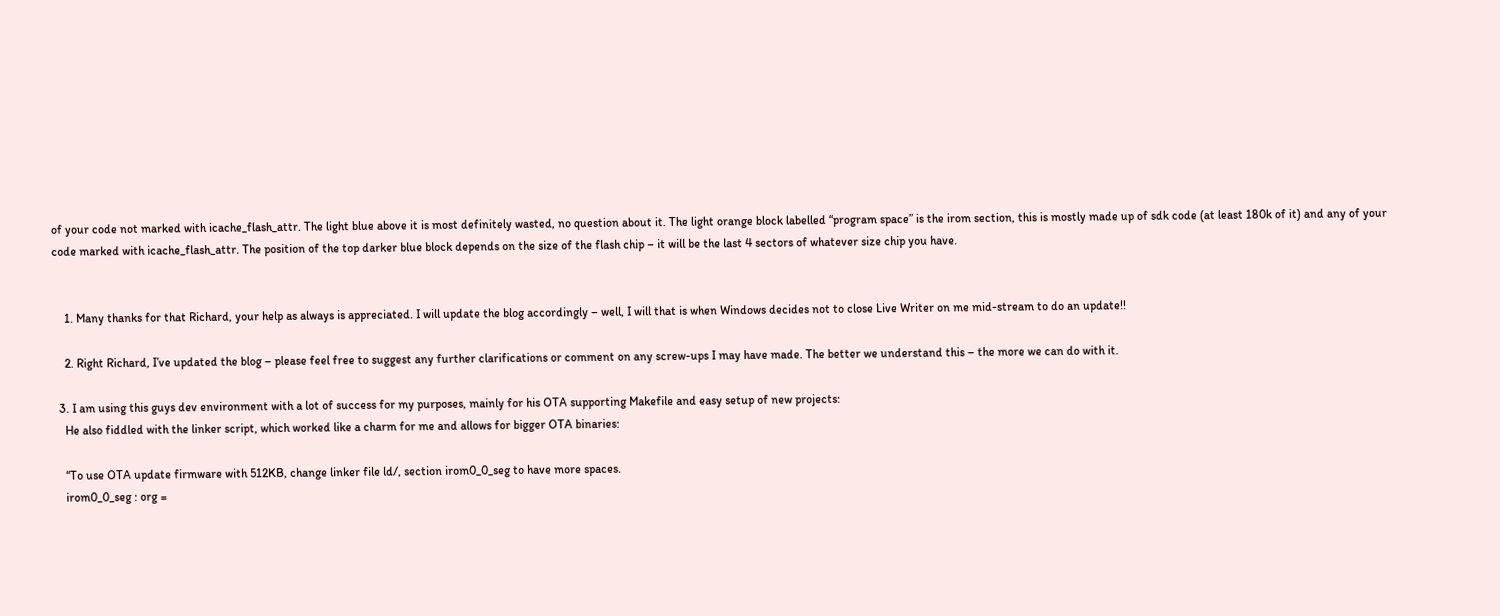of your code not marked with icache_flash_attr. The light blue above it is most definitely wasted, no question about it. The light orange block labelled “program space” is the irom section, this is mostly made up of sdk code (at least 180k of it) and any of your code marked with icache_flash_attr. The position of the top darker blue block depends on the size of the flash chip – it will be the last 4 sectors of whatever size chip you have.


    1. Many thanks for that Richard, your help as always is appreciated. I will update the blog accordingly – well, I will that is when Windows decides not to close Live Writer on me mid-stream to do an update!!

    2. Right Richard, I’ve updated the blog – please feel free to suggest any further clarifications or comment on any screw-ups I may have made. The better we understand this – the more we can do with it.

  3. I am using this guys dev environment with a lot of success for my purposes, mainly for his OTA supporting Makefile and easy setup of new projects:
    He also fiddled with the linker script, which worked like a charm for me and allows for bigger OTA binaries:

    “To use OTA update firmware with 512KB, change linker file ld/, section irom0_0_seg to have more spaces.
    irom0_0_seg : org =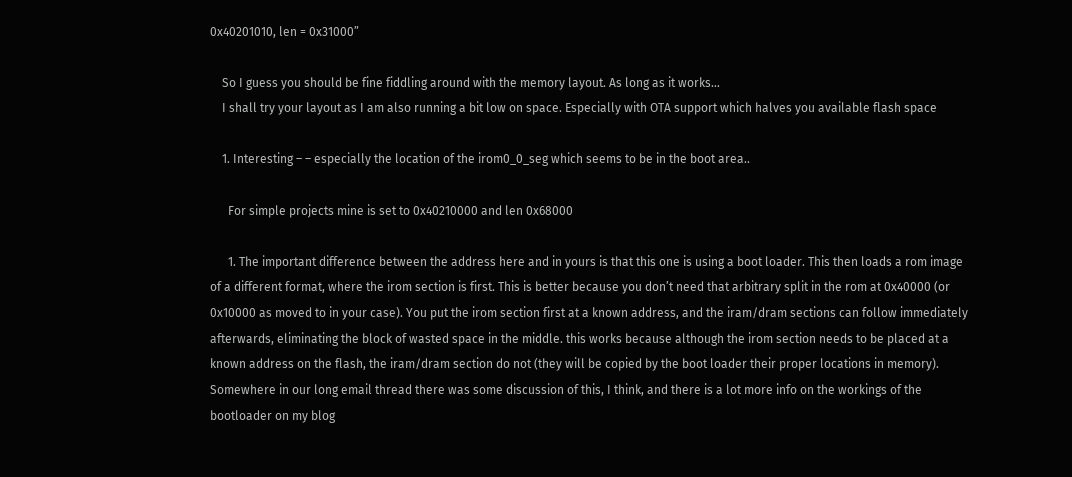0x40201010, len = 0x31000”

    So I guess you should be fine fiddling around with the memory layout. As long as it works…
    I shall try your layout as I am also running a bit low on space. Especially with OTA support which halves you available flash space

    1. Interesting – – especially the location of the irom0_0_seg which seems to be in the boot area..

      For simple projects mine is set to 0x40210000 and len 0x68000

      1. The important difference between the address here and in yours is that this one is using a boot loader. This then loads a rom image of a different format, where the irom section is first. This is better because you don’t need that arbitrary split in the rom at 0x40000 (or 0x10000 as moved to in your case). You put the irom section first at a known address, and the iram/dram sections can follow immediately afterwards, eliminating the block of wasted space in the middle. this works because although the irom section needs to be placed at a known address on the flash, the iram/dram section do not (they will be copied by the boot loader their proper locations in memory). Somewhere in our long email thread there was some discussion of this, I think, and there is a lot more info on the workings of the bootloader on my blog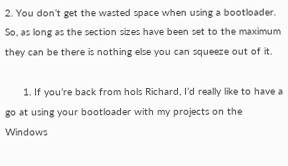2. You don’t get the wasted space when using a bootloader. So, as long as the section sizes have been set to the maximum they can be there is nothing else you can squeeze out of it.

      1. If you’re back from hols Richard, I’d really like to have a go at using your bootloader with my projects on the Windows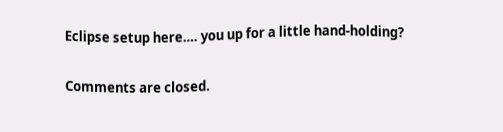Eclipse setup here…. you up for a little hand-holding?

Comments are closed.